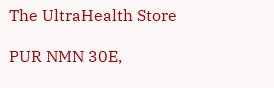The UltraHealth Store

PUR NMN 30E,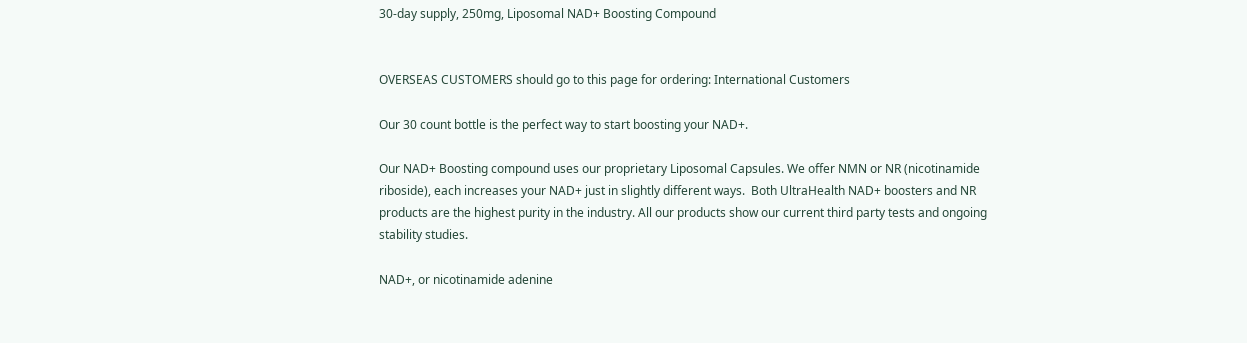30-day supply, 250mg, Liposomal NAD+ Boosting Compound


OVERSEAS CUSTOMERS should go to this page for ordering: International Customers

Our 30 count bottle is the perfect way to start boosting your NAD+.

Our NAD+ Boosting compound uses our proprietary Liposomal Capsules. We offer NMN or NR (nicotinamide riboside), each increases your NAD+ just in slightly different ways.  Both UltraHealth NAD+ boosters and NR products are the highest purity in the industry. All our products show our current third party tests and ongoing stability studies.

NAD+, or nicotinamide adenine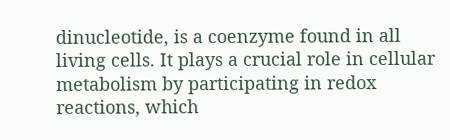dinucleotide, is a coenzyme found in all living cells. It plays a crucial role in cellular metabolism by participating in redox reactions, which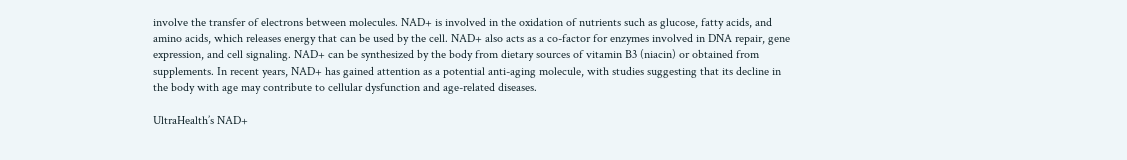involve the transfer of electrons between molecules. NAD+ is involved in the oxidation of nutrients such as glucose, fatty acids, and amino acids, which releases energy that can be used by the cell. NAD+ also acts as a co-factor for enzymes involved in DNA repair, gene expression, and cell signaling. NAD+ can be synthesized by the body from dietary sources of vitamin B3 (niacin) or obtained from supplements. In recent years, NAD+ has gained attention as a potential anti-aging molecule, with studies suggesting that its decline in the body with age may contribute to cellular dysfunction and age-related diseases.

UltraHealth’s NAD+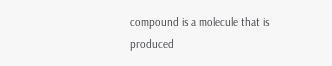compound is a molecule that is produced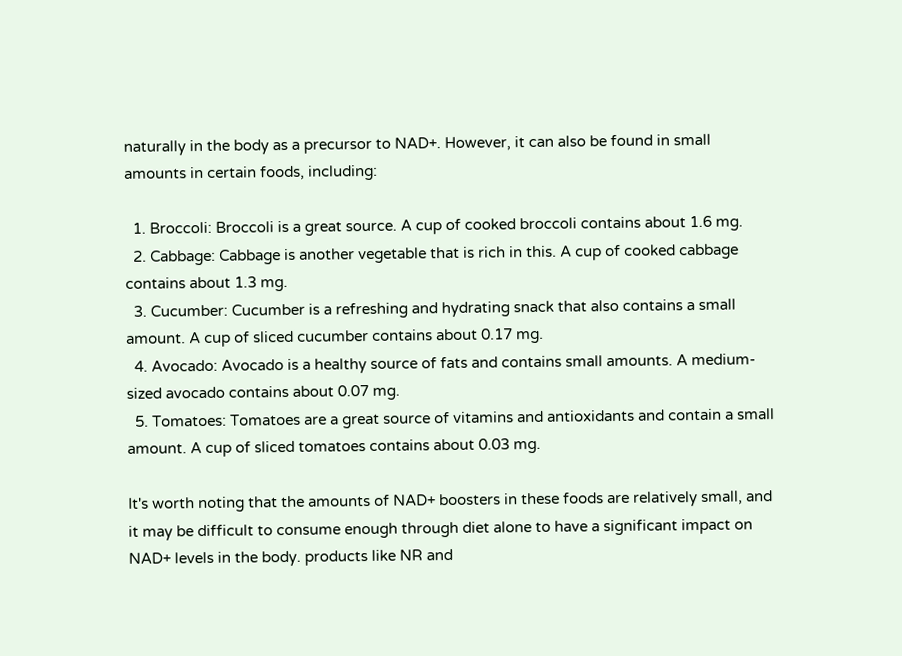naturally in the body as a precursor to NAD+. However, it can also be found in small amounts in certain foods, including:

  1. Broccoli: Broccoli is a great source. A cup of cooked broccoli contains about 1.6 mg.
  2. Cabbage: Cabbage is another vegetable that is rich in this. A cup of cooked cabbage contains about 1.3 mg.
  3. Cucumber: Cucumber is a refreshing and hydrating snack that also contains a small amount. A cup of sliced cucumber contains about 0.17 mg.
  4. Avocado: Avocado is a healthy source of fats and contains small amounts. A medium-sized avocado contains about 0.07 mg.
  5. Tomatoes: Tomatoes are a great source of vitamins and antioxidants and contain a small amount. A cup of sliced tomatoes contains about 0.03 mg.

It's worth noting that the amounts of NAD+ boosters in these foods are relatively small, and it may be difficult to consume enough through diet alone to have a significant impact on NAD+ levels in the body. products like NR and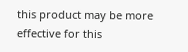this product may be more effective for this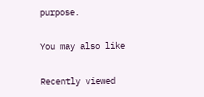purpose.

You may also like

Recently viewed